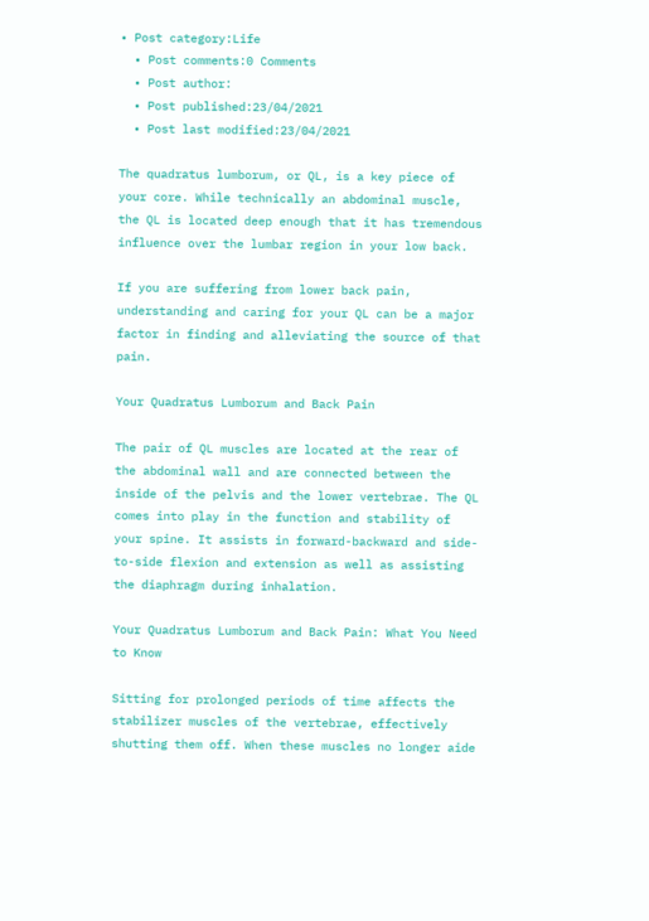• Post category:Life
  • Post comments:0 Comments
  • Post author:
  • Post published:23/04/2021
  • Post last modified:23/04/2021

The quadratus lumborum, or QL, is a key piece of your core. While technically an abdominal muscle, the QL is located deep enough that it has tremendous influence over the lumbar region in your low back.

If you are suffering from lower back pain, understanding and caring for your QL can be a major factor in finding and alleviating the source of that pain.

Your Quadratus Lumborum and Back Pain

The pair of QL muscles are located at the rear of the abdominal wall and are connected between the inside of the pelvis and the lower vertebrae. The QL comes into play in the function and stability of your spine. It assists in forward-backward and side-to-side flexion and extension as well as assisting the diaphragm during inhalation.

Your Quadratus Lumborum and Back Pain: What You Need to Know

Sitting for prolonged periods of time affects the stabilizer muscles of the vertebrae, effectively shutting them off. When these muscles no longer aide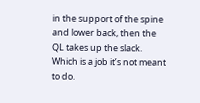in the support of the spine and lower back, then the QL takes up the slack. Which is a job it’s not meant to do.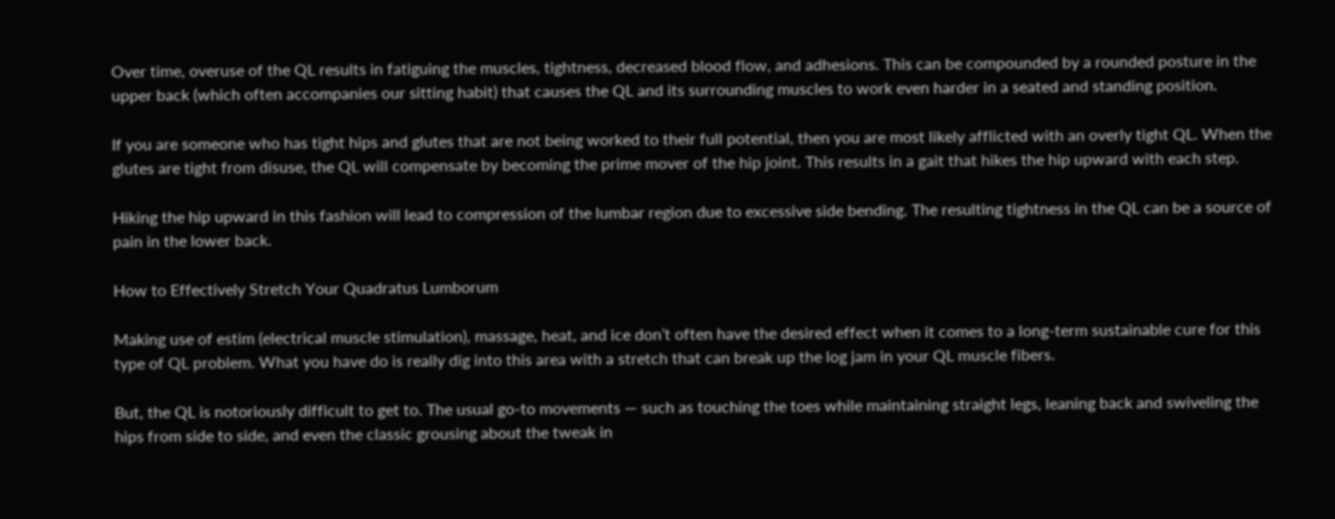Over time, overuse of the QL results in fatiguing the muscles, tightness, decreased blood flow, and adhesions. This can be compounded by a rounded posture in the upper back (which often accompanies our sitting habit) that causes the QL and its surrounding muscles to work even harder in a seated and standing position.

If you are someone who has tight hips and glutes that are not being worked to their full potential, then you are most likely afflicted with an overly tight QL. When the glutes are tight from disuse, the QL will compensate by becoming the prime mover of the hip joint. This results in a gait that hikes the hip upward with each step.

Hiking the hip upward in this fashion will lead to compression of the lumbar region due to excessive side bending. The resulting tightness in the QL can be a source of pain in the lower back.

How to Effectively Stretch Your Quadratus Lumborum

Making use of estim (electrical muscle stimulation), massage, heat, and ice don’t often have the desired effect when it comes to a long-term sustainable cure for this type of QL problem. What you have do is really dig into this area with a stretch that can break up the log jam in your QL muscle fibers.

But, the QL is notoriously difficult to get to. The usual go-to movements — such as touching the toes while maintaining straight legs, leaning back and swiveling the hips from side to side, and even the classic grousing about the tweak in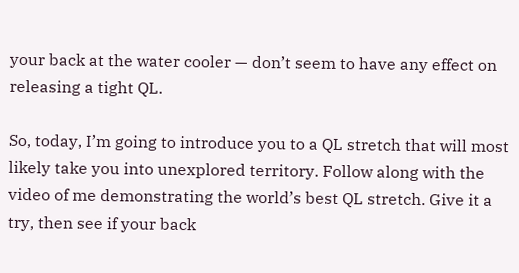your back at the water cooler — don’t seem to have any effect on releasing a tight QL.

So, today, I’m going to introduce you to a QL stretch that will most likely take you into unexplored territory. Follow along with the video of me demonstrating the world’s best QL stretch. Give it a try, then see if your back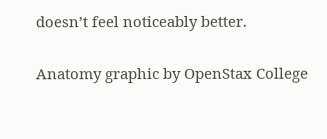doesn’t feel noticeably better.

Anatomy graphic by OpenStax College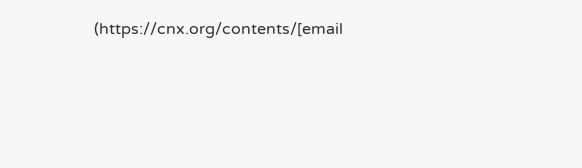(https://cnx.org/contents/[email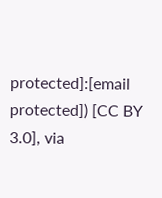protected]:[email protected]) [CC BY 3.0], via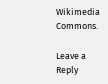Wikimedia Commons.

Leave a Reply